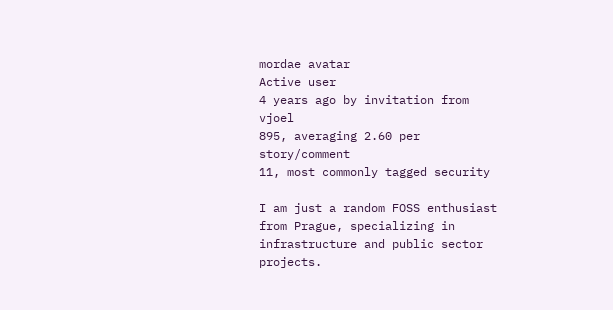mordae avatar
Active user
4 years ago by invitation from vjoel
895, averaging 2.60 per story/comment
11, most commonly tagged security

I am just a random FOSS enthusiast from Prague, specializing in infrastructure and public sector projects.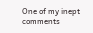One of my inept comments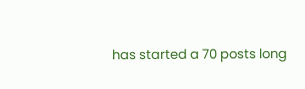has started a 70 posts long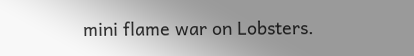mini flame war on Lobsters.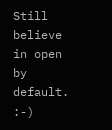Still believe in open by default. :-)